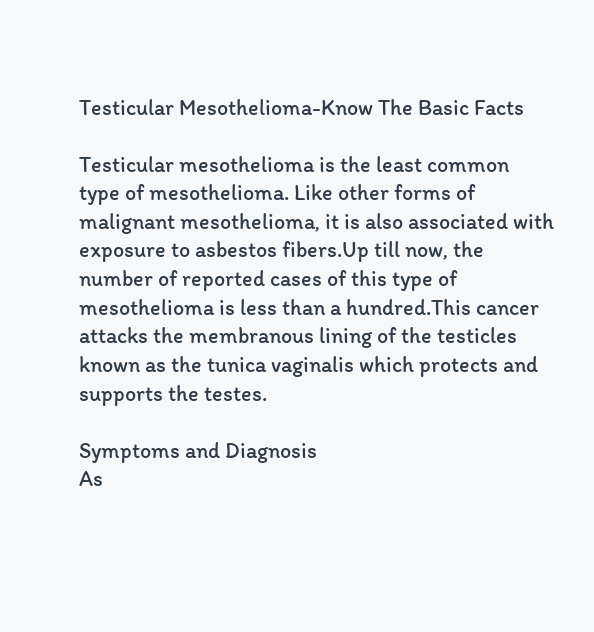Testicular Mesothelioma-Know The Basic Facts

Testicular mesothelioma is the least common type of mesothelioma. Like other forms of malignant mesothelioma, it is also associated with exposure to asbestos fibers.Up till now, the number of reported cases of this type of mesothelioma is less than a hundred.This cancer attacks the membranous lining of the testicles known as the tunica vaginalis which protects and supports the testes.

Symptoms and Diagnosis
As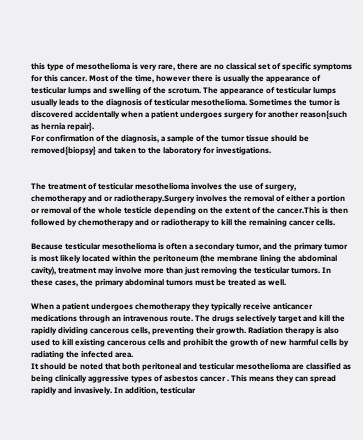this type of mesothelioma is very rare, there are no classical set of specific symptoms for this cancer. Most of the time, however there is usually the appearance of testicular lumps and swelling of the scrotum. The appearance of testicular lumps usually leads to the diagnosis of testicular mesothelioma. Sometimes the tumor is discovered accidentally when a patient undergoes surgery for another reason{such as hernia repair}.
For confirmation of the diagnosis, a sample of the tumor tissue should be removed{biopsy} and taken to the laboratory for investigations.


The treatment of testicular mesothelioma involves the use of surgery, chemotherapy and or radiotherapy.Surgery involves the removal of either a portion or removal of the whole testicle depending on the extent of the cancer.This is then followed by chemotherapy and or radiotherapy to kill the remaining cancer cells.

Because testicular mesothelioma is often a secondary tumor, and the primary tumor is most likely located within the peritoneum (the membrane lining the abdominal cavity), treatment may involve more than just removing the testicular tumors. In these cases, the primary abdominal tumors must be treated as well.

When a patient undergoes chemotherapy they typically receive anticancer medications through an intravenous route. The drugs selectively target and kill the rapidly dividing cancerous cells, preventing their growth. Radiation therapy is also used to kill existing cancerous cells and prohibit the growth of new harmful cells by radiating the infected area.
It should be noted that both peritoneal and testicular mesothelioma are classified as being clinically aggressive types of asbestos cancer . This means they can spread rapidly and invasively. In addition, testicular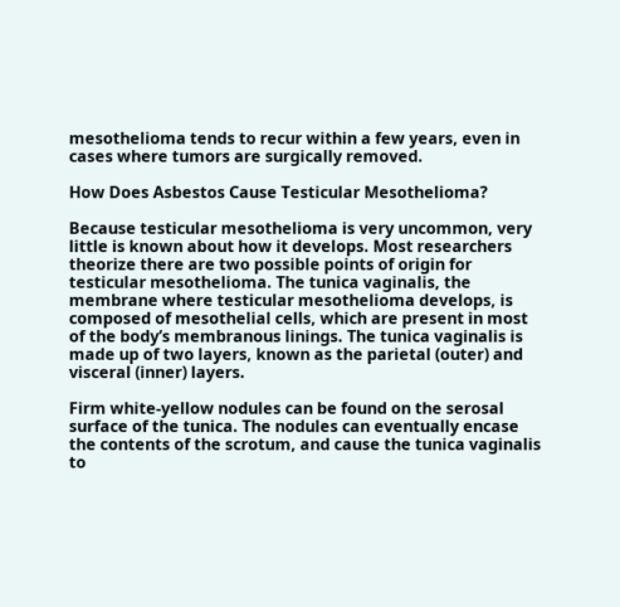mesothelioma tends to recur within a few years, even in cases where tumors are surgically removed.

How Does Asbestos Cause Testicular Mesothelioma?

Because testicular mesothelioma is very uncommon, very little is known about how it develops. Most researchers theorize there are two possible points of origin for testicular mesothelioma. The tunica vaginalis, the membrane where testicular mesothelioma develops, is composed of mesothelial cells, which are present in most of the body’s membranous linings. The tunica vaginalis is made up of two layers, known as the parietal (outer) and visceral (inner) layers.

Firm white-yellow nodules can be found on the serosal surface of the tunica. The nodules can eventually encase the contents of the scrotum, and cause the tunica vaginalis to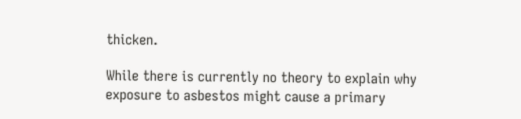thicken.

While there is currently no theory to explain why exposure to asbestos might cause a primary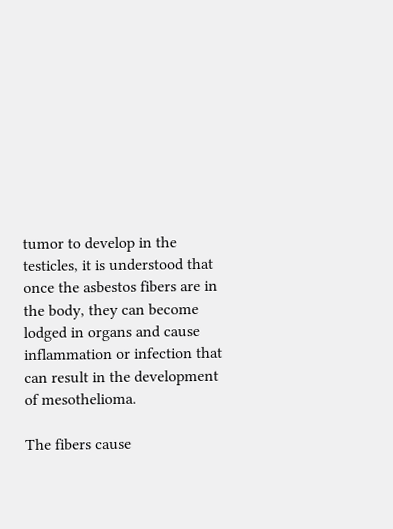tumor to develop in the testicles, it is understood that once the asbestos fibers are in the body, they can become lodged in organs and cause inflammation or infection that can result in the development of mesothelioma.

The fibers cause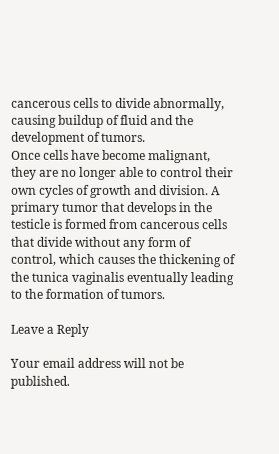cancerous cells to divide abnormally, causing buildup of fluid and the development of tumors.
Once cells have become malignant, they are no longer able to control their own cycles of growth and division. A primary tumor that develops in the testicle is formed from cancerous cells that divide without any form of control, which causes the thickening of the tunica vaginalis eventually leading to the formation of tumors.

Leave a Reply

Your email address will not be published.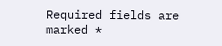Required fields are marked *